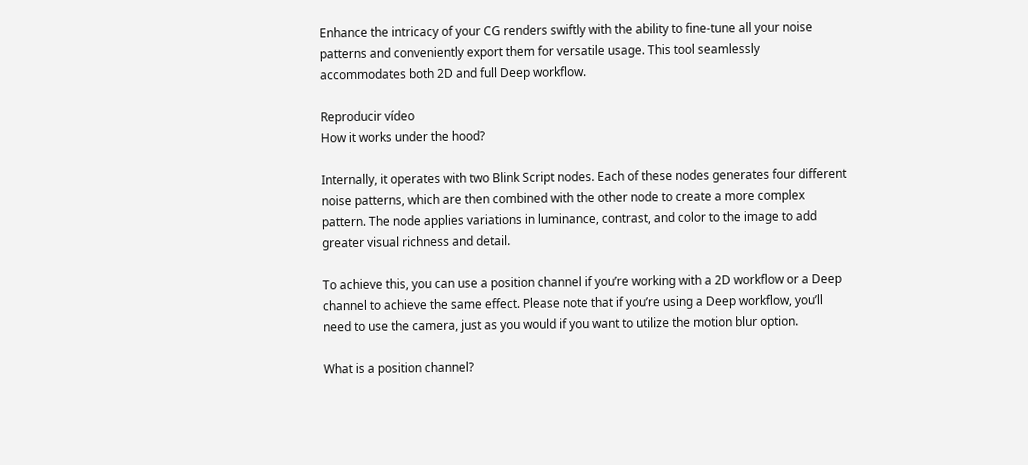Enhance the intricacy of your CG renders swiftly with the ability to fine-tune all your noise patterns and conveniently export them for versatile usage. This tool seamlessly accommodates both 2D and full Deep workflow.

Reproducir vídeo
How it works under the hood?

Internally, it operates with two Blink Script nodes. Each of these nodes generates four different noise patterns, which are then combined with the other node to create a more complex pattern. The node applies variations in luminance, contrast, and color to the image to add greater visual richness and detail.

To achieve this, you can use a position channel if you’re working with a 2D workflow or a Deep channel to achieve the same effect. Please note that if you’re using a Deep workflow, you’ll need to use the camera, just as you would if you want to utilize the motion blur option.

What is a position channel?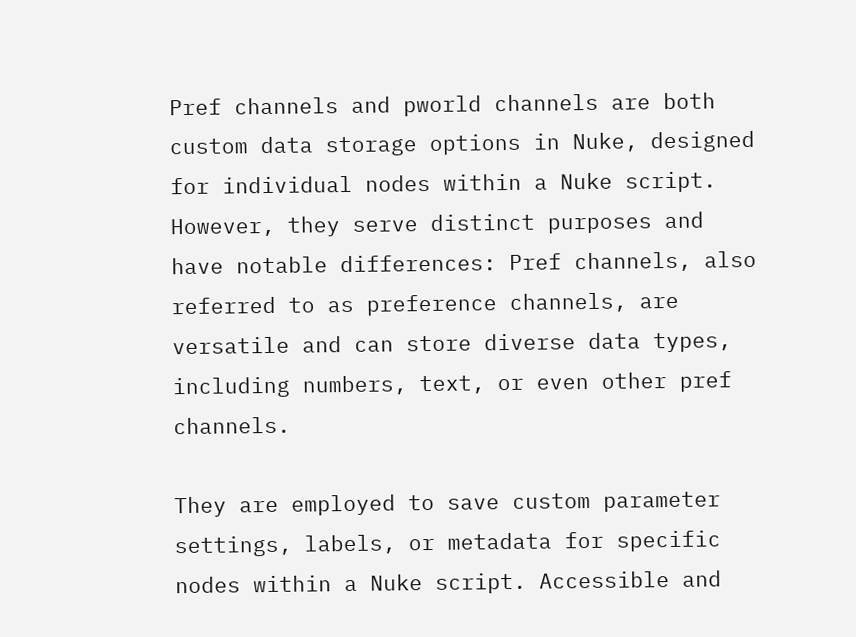Pref channels and pworld channels are both custom data storage options in Nuke, designed for individual nodes within a Nuke script. However, they serve distinct purposes and have notable differences: Pref channels, also referred to as preference channels, are versatile and can store diverse data types, including numbers, text, or even other pref channels.

They are employed to save custom parameter settings, labels, or metadata for specific nodes within a Nuke script. Accessible and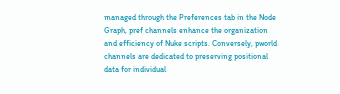managed through the Preferences tab in the Node Graph, pref channels enhance the organization and efficiency of Nuke scripts. Conversely, pworld channels are dedicated to preserving positional data for individual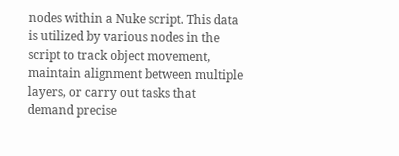nodes within a Nuke script. This data is utilized by various nodes in the script to track object movement, maintain alignment between multiple layers, or carry out tasks that demand precise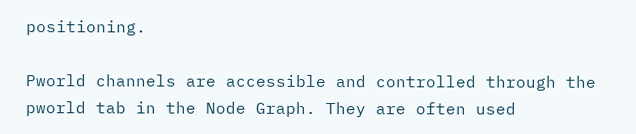positioning.

Pworld channels are accessible and controlled through the pworld tab in the Node Graph. They are often used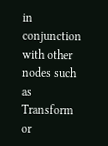in conjunction with other nodes such as Transform or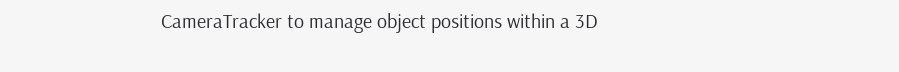CameraTracker to manage object positions within a 3D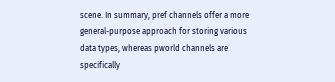scene. In summary, pref channels offer a more general-purpose approach for storing various data types, whereas pworld channels are specifically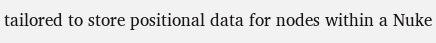tailored to store positional data for nodes within a Nuke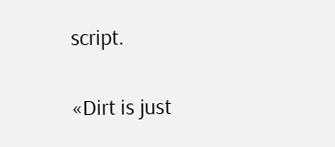script.

«Dirt is just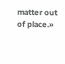matter out of place.»